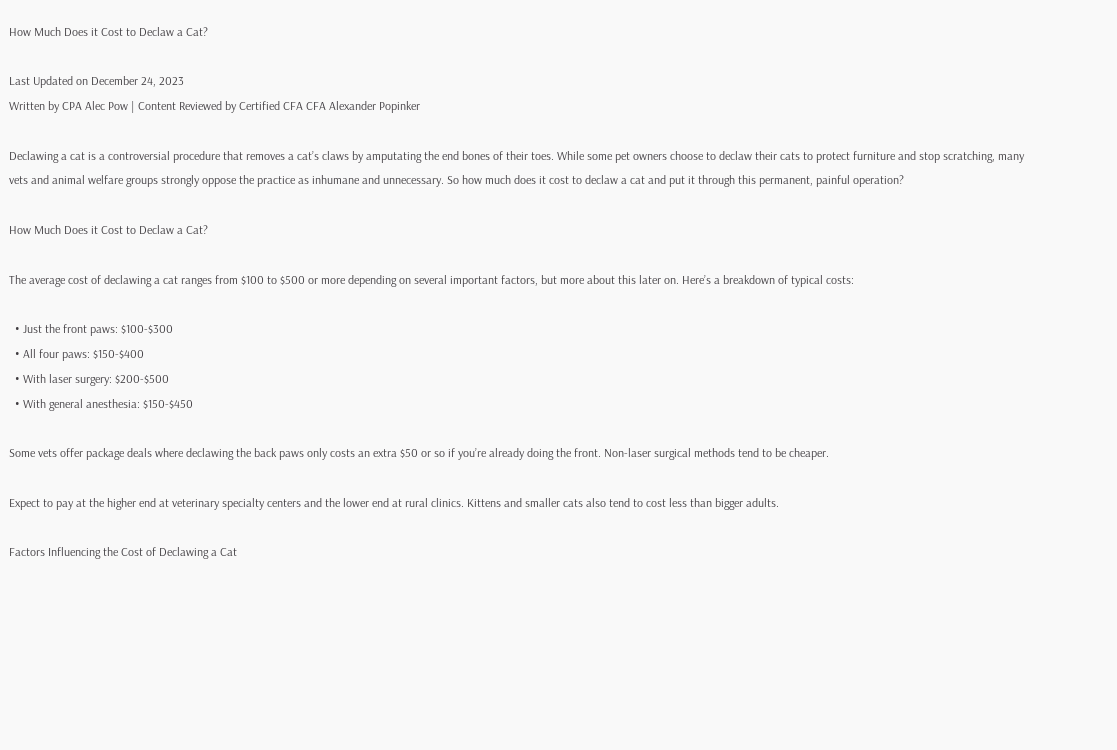How Much Does it Cost to Declaw a Cat?

Last Updated on December 24, 2023
Written by CPA Alec Pow | Content Reviewed by Certified CFA CFA Alexander Popinker

Declawing a cat is a controversial procedure that removes a cat’s claws by amputating the end bones of their toes. While some pet owners choose to declaw their cats to protect furniture and stop scratching, many vets and animal welfare groups strongly oppose the practice as inhumane and unnecessary. So how much does it cost to declaw a cat and put it through this permanent, painful operation?

How Much Does it Cost to Declaw a Cat?

The average cost of declawing a cat ranges from $100 to $500 or more depending on several important factors, but more about this later on. Here’s a breakdown of typical costs:

  • Just the front paws: $100-$300
  • All four paws: $150-$400
  • With laser surgery: $200-$500
  • With general anesthesia: $150-$450

Some vets offer package deals where declawing the back paws only costs an extra $50 or so if you’re already doing the front. Non-laser surgical methods tend to be cheaper.

Expect to pay at the higher end at veterinary specialty centers and the lower end at rural clinics. Kittens and smaller cats also tend to cost less than bigger adults.

Factors Influencing the Cost of Declawing a Cat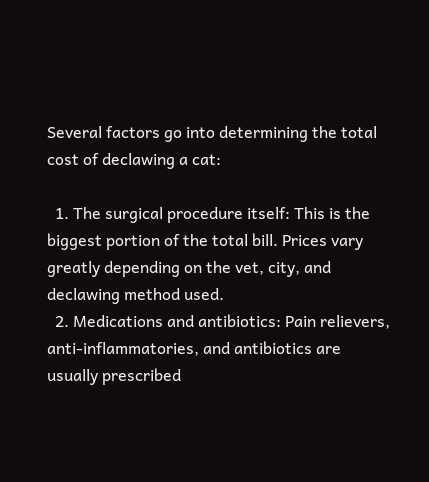Several factors go into determining the total cost of declawing a cat:

  1. The surgical procedure itself: This is the biggest portion of the total bill. Prices vary greatly depending on the vet, city, and declawing method used.
  2. Medications and antibiotics: Pain relievers, anti-inflammatories, and antibiotics are usually prescribed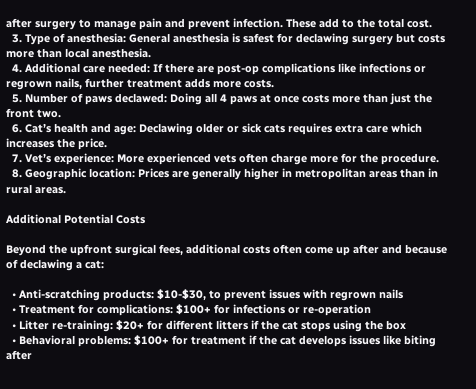after surgery to manage pain and prevent infection. These add to the total cost.
  3. Type of anesthesia: General anesthesia is safest for declawing surgery but costs more than local anesthesia.
  4. Additional care needed: If there are post-op complications like infections or regrown nails, further treatment adds more costs.
  5. Number of paws declawed: Doing all 4 paws at once costs more than just the front two.
  6. Cat’s health and age: Declawing older or sick cats requires extra care which increases the price.
  7. Vet’s experience: More experienced vets often charge more for the procedure.
  8. Geographic location: Prices are generally higher in metropolitan areas than in rural areas.

Additional Potential Costs

Beyond the upfront surgical fees, additional costs often come up after and because of declawing a cat:

  • Anti-scratching products: $10-$30, to prevent issues with regrown nails
  • Treatment for complications: $100+ for infections or re-operation
  • Litter re-training: $20+ for different litters if the cat stops using the box
  • Behavioral problems: $100+ for treatment if the cat develops issues like biting after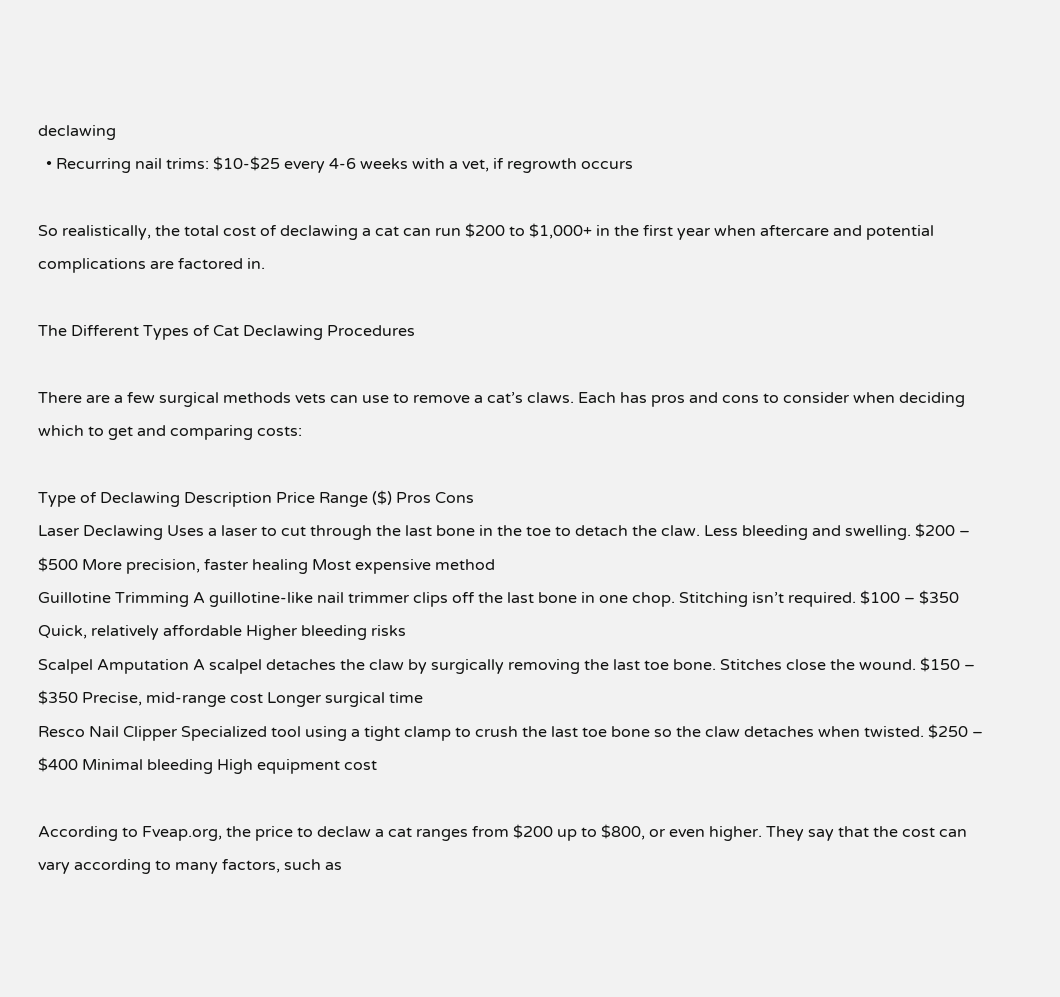declawing
  • Recurring nail trims: $10-$25 every 4-6 weeks with a vet, if regrowth occurs

So realistically, the total cost of declawing a cat can run $200 to $1,000+ in the first year when aftercare and potential complications are factored in.

The Different Types of Cat Declawing Procedures

There are a few surgical methods vets can use to remove a cat’s claws. Each has pros and cons to consider when deciding which to get and comparing costs:

Type of Declawing Description Price Range ($) Pros Cons
Laser Declawing Uses a laser to cut through the last bone in the toe to detach the claw. Less bleeding and swelling. $200 – $500 More precision, faster healing Most expensive method
Guillotine Trimming A guillotine-like nail trimmer clips off the last bone in one chop. Stitching isn’t required. $100 – $350 Quick, relatively affordable Higher bleeding risks
Scalpel Amputation A scalpel detaches the claw by surgically removing the last toe bone. Stitches close the wound. $150 – $350 Precise, mid-range cost Longer surgical time
Resco Nail Clipper Specialized tool using a tight clamp to crush the last toe bone so the claw detaches when twisted. $250 – $400 Minimal bleeding High equipment cost

According to Fveap.org, the price to declaw a cat ranges from $200 up to $800, or even higher. They say that the cost can vary according to many factors, such as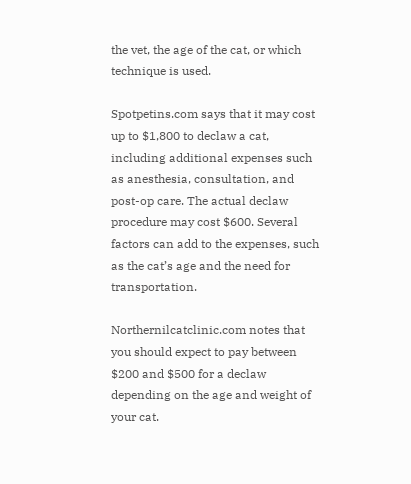the vet, the age of the cat, or which technique is used.

Spotpetins.com says that it may cost up to $1,800 to declaw a cat, including additional expenses such as anesthesia, consultation, and post-op care. The actual declaw procedure may cost $600. Several factors can add to the expenses, such as the cat’s age and the need for transportation.

Northernilcatclinic.com notes that you should expect to pay between $200 and $500 for a declaw depending on the age and weight of your cat.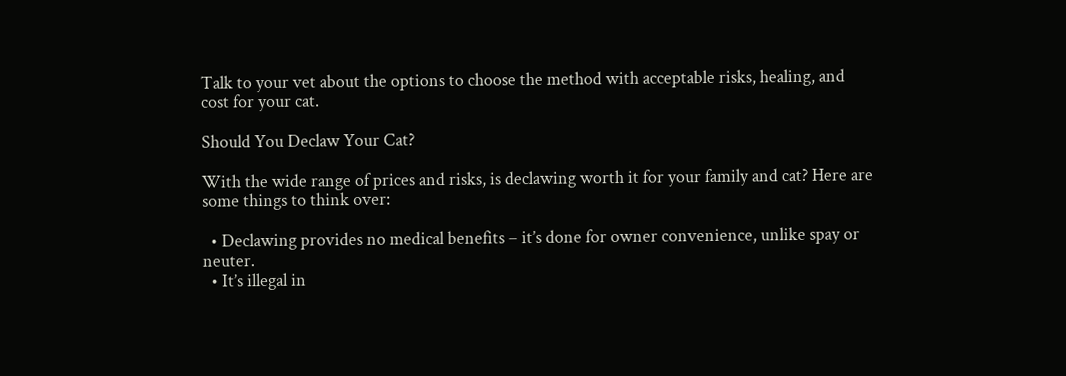Talk to your vet about the options to choose the method with acceptable risks, healing, and cost for your cat.

Should You Declaw Your Cat?

With the wide range of prices and risks, is declawing worth it for your family and cat? Here are some things to think over:

  • Declawing provides no medical benefits – it’s done for owner convenience, unlike spay or neuter.
  • It’s illegal in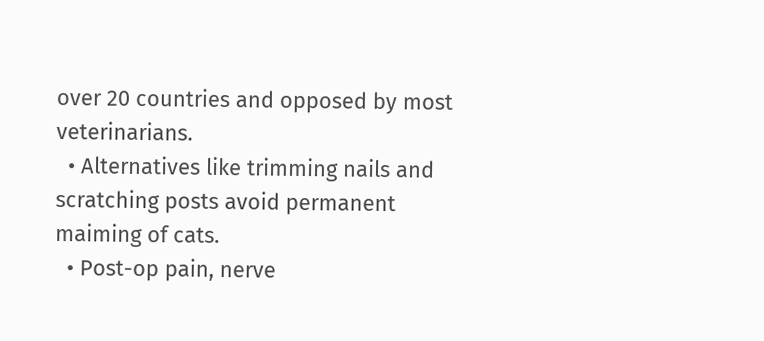over 20 countries and opposed by most veterinarians.
  • Alternatives like trimming nails and scratching posts avoid permanent maiming of cats.
  • Post-op pain, nerve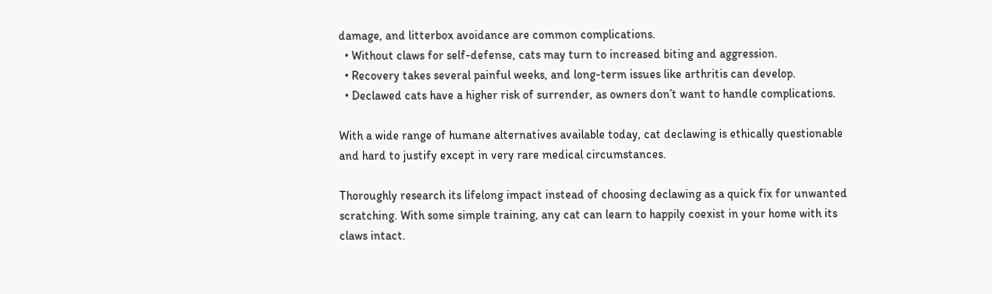damage, and litterbox avoidance are common complications.
  • Without claws for self-defense, cats may turn to increased biting and aggression.
  • Recovery takes several painful weeks, and long-term issues like arthritis can develop.
  • Declawed cats have a higher risk of surrender, as owners don’t want to handle complications.

With a wide range of humane alternatives available today, cat declawing is ethically questionable and hard to justify except in very rare medical circumstances.

Thoroughly research its lifelong impact instead of choosing declawing as a quick fix for unwanted scratching. With some simple training, any cat can learn to happily coexist in your home with its claws intact.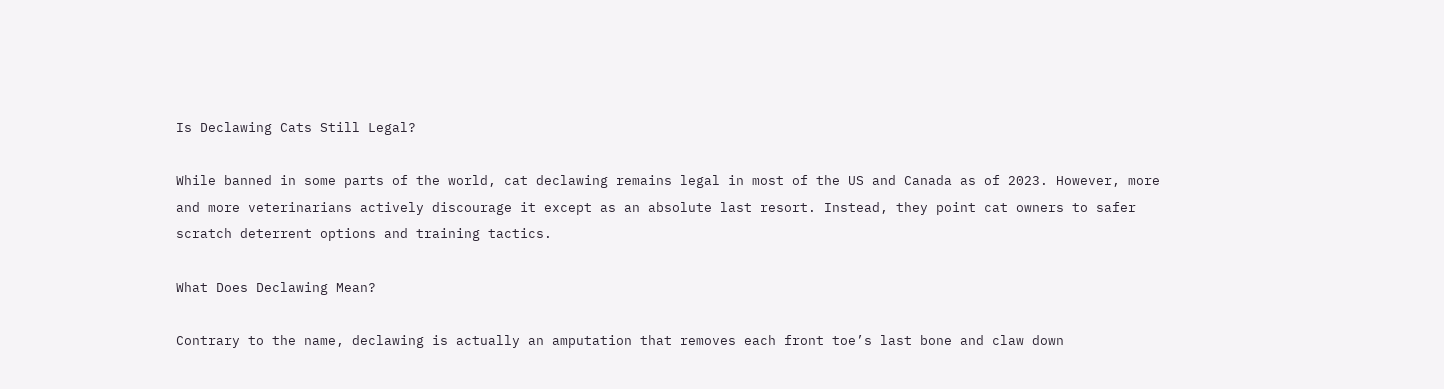Is Declawing Cats Still Legal?

While banned in some parts of the world, cat declawing remains legal in most of the US and Canada as of 2023. However, more and more veterinarians actively discourage it except as an absolute last resort. Instead, they point cat owners to safer scratch deterrent options and training tactics.

What Does Declawing Mean?

Contrary to the name, declawing is actually an amputation that removes each front toe’s last bone and claw down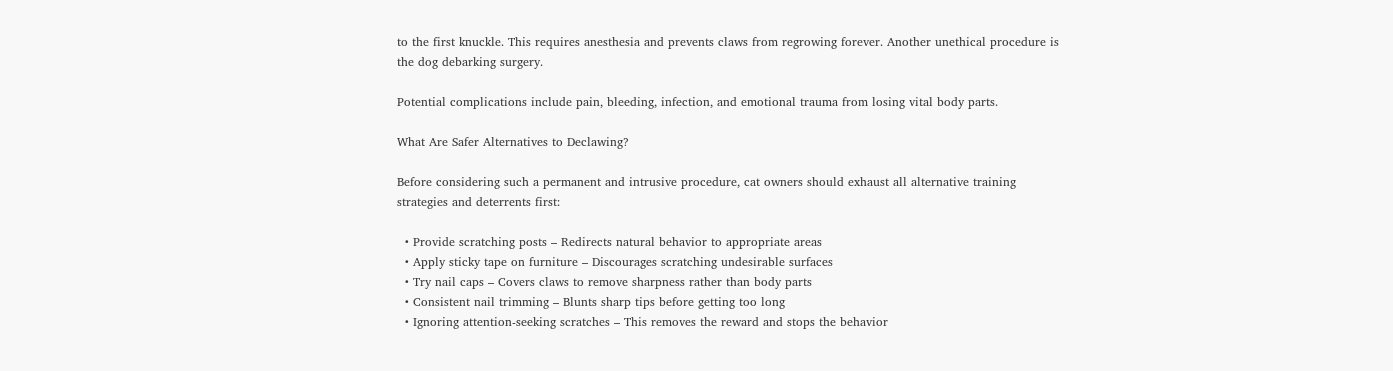to the first knuckle. This requires anesthesia and prevents claws from regrowing forever. Another unethical procedure is the dog debarking surgery.

Potential complications include pain, bleeding, infection, and emotional trauma from losing vital body parts.

What Are Safer Alternatives to Declawing?

Before considering such a permanent and intrusive procedure, cat owners should exhaust all alternative training strategies and deterrents first:

  • Provide scratching posts – Redirects natural behavior to appropriate areas
  • Apply sticky tape on furniture – Discourages scratching undesirable surfaces
  • Try nail caps – Covers claws to remove sharpness rather than body parts
  • Consistent nail trimming – Blunts sharp tips before getting too long
  • Ignoring attention-seeking scratches – This removes the reward and stops the behavior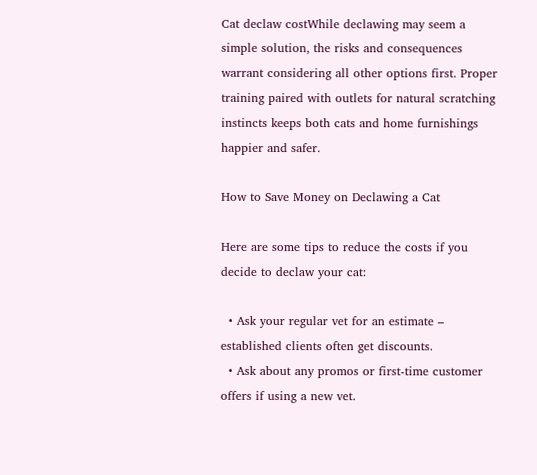Cat declaw costWhile declawing may seem a simple solution, the risks and consequences warrant considering all other options first. Proper training paired with outlets for natural scratching instincts keeps both cats and home furnishings happier and safer.

How to Save Money on Declawing a Cat

Here are some tips to reduce the costs if you decide to declaw your cat:

  • Ask your regular vet for an estimate – established clients often get discounts.
  • Ask about any promos or first-time customer offers if using a new vet.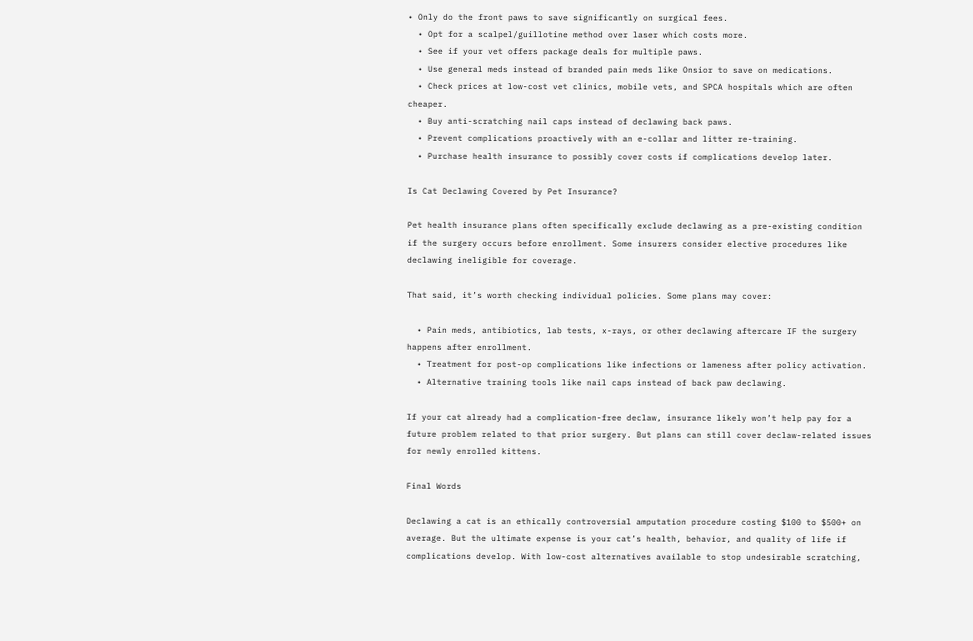• Only do the front paws to save significantly on surgical fees.
  • Opt for a scalpel/guillotine method over laser which costs more.
  • See if your vet offers package deals for multiple paws.
  • Use general meds instead of branded pain meds like Onsior to save on medications.
  • Check prices at low-cost vet clinics, mobile vets, and SPCA hospitals which are often cheaper.
  • Buy anti-scratching nail caps instead of declawing back paws.
  • Prevent complications proactively with an e-collar and litter re-training.
  • Purchase health insurance to possibly cover costs if complications develop later.

Is Cat Declawing Covered by Pet Insurance?

Pet health insurance plans often specifically exclude declawing as a pre-existing condition if the surgery occurs before enrollment. Some insurers consider elective procedures like declawing ineligible for coverage.

That said, it’s worth checking individual policies. Some plans may cover:

  • Pain meds, antibiotics, lab tests, x-rays, or other declawing aftercare IF the surgery happens after enrollment.
  • Treatment for post-op complications like infections or lameness after policy activation.
  • Alternative training tools like nail caps instead of back paw declawing.

If your cat already had a complication-free declaw, insurance likely won’t help pay for a future problem related to that prior surgery. But plans can still cover declaw-related issues for newly enrolled kittens.

Final Words

Declawing a cat is an ethically controversial amputation procedure costing $100 to $500+ on average. But the ultimate expense is your cat’s health, behavior, and quality of life if complications develop. With low-cost alternatives available to stop undesirable scratching,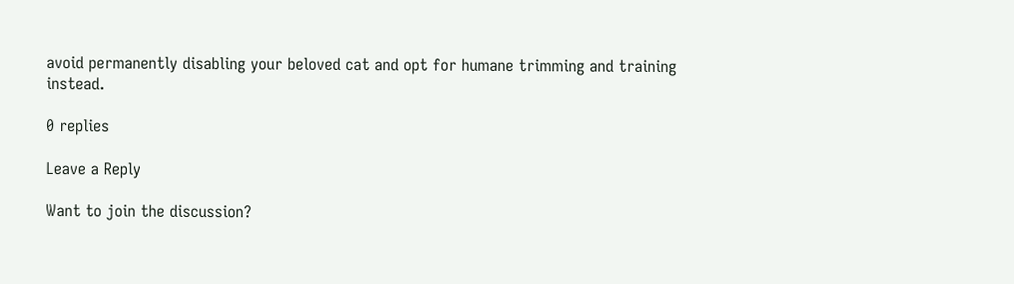avoid permanently disabling your beloved cat and opt for humane trimming and training instead.

0 replies

Leave a Reply

Want to join the discussion?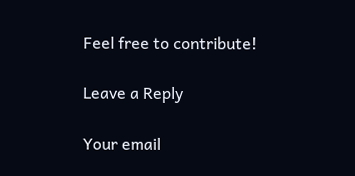Feel free to contribute!

Leave a Reply

Your email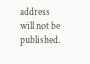address will not be published.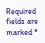Required fields are marked *